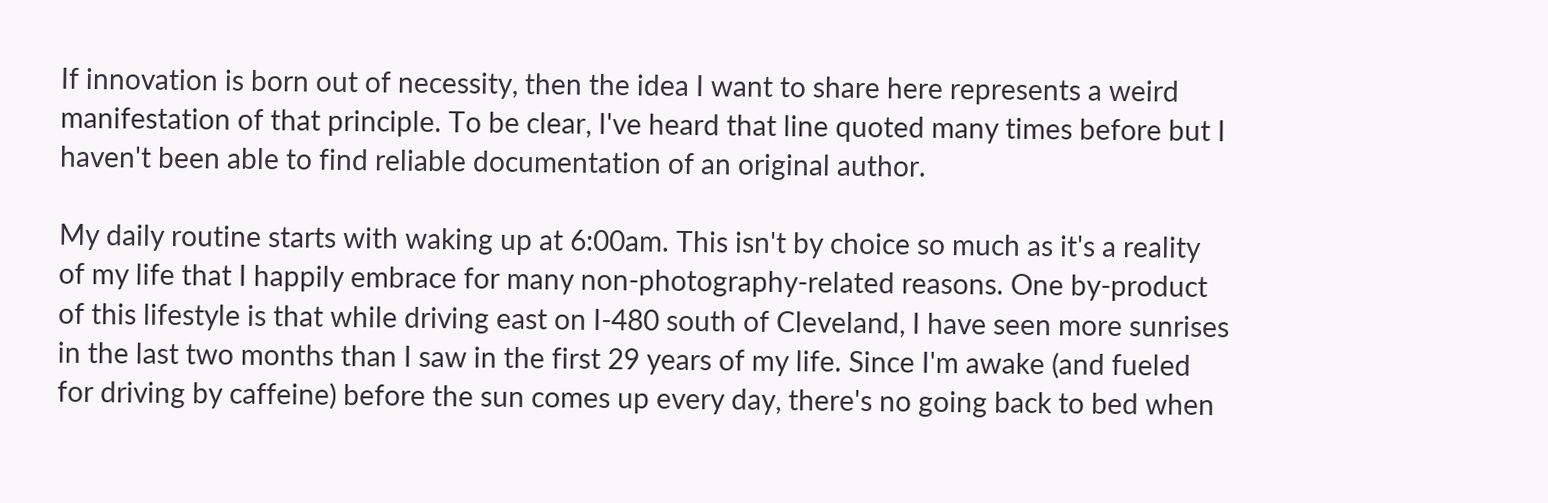If innovation is born out of necessity, then the idea I want to share here represents a weird manifestation of that principle. To be clear, I've heard that line quoted many times before but I haven't been able to find reliable documentation of an original author.

My daily routine starts with waking up at 6:00am. This isn't by choice so much as it's a reality of my life that I happily embrace for many non-photography-related reasons. One by-product of this lifestyle is that while driving east on I-480 south of Cleveland, I have seen more sunrises in the last two months than I saw in the first 29 years of my life. Since I'm awake (and fueled for driving by caffeine) before the sun comes up every day, there's no going back to bed when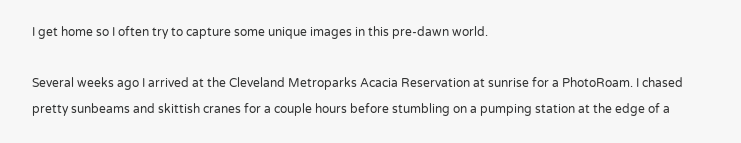I get home so I often try to capture some unique images in this pre-dawn world.

Several weeks ago I arrived at the Cleveland Metroparks Acacia Reservation at sunrise for a PhotoRoam. I chased pretty sunbeams and skittish cranes for a couple hours before stumbling on a pumping station at the edge of a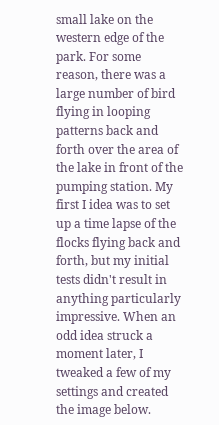small lake on the western edge of the park. For some reason, there was a large number of bird flying in looping patterns back and forth over the area of the lake in front of the pumping station. My first I idea was to set up a time lapse of the flocks flying back and forth, but my initial tests didn't result in anything particularly impressive. When an odd idea struck a moment later, I tweaked a few of my settings and created the image below.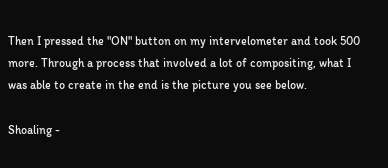Then I pressed the "ON" button on my intervelometer and took 500 more. Through a process that involved a lot of compositing, what I was able to create in the end is the picture you see below.

Shoaling -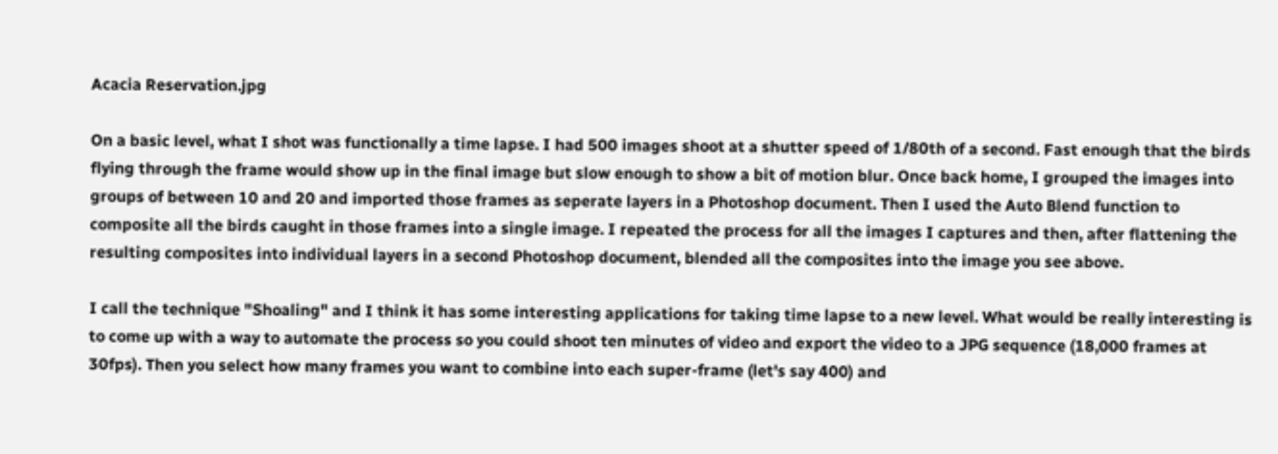Acacia Reservation.jpg

On a basic level, what I shot was functionally a time lapse. I had 500 images shoot at a shutter speed of 1/80th of a second. Fast enough that the birds flying through the frame would show up in the final image but slow enough to show a bit of motion blur. Once back home, I grouped the images into groups of between 10 and 20 and imported those frames as seperate layers in a Photoshop document. Then I used the Auto Blend function to composite all the birds caught in those frames into a single image. I repeated the process for all the images I captures and then, after flattening the resulting composites into individual layers in a second Photoshop document, blended all the composites into the image you see above.

I call the technique "Shoaling" and I think it has some interesting applications for taking time lapse to a new level. What would be really interesting is to come up with a way to automate the process so you could shoot ten minutes of video and export the video to a JPG sequence (18,000 frames at 30fps). Then you select how many frames you want to combine into each super-frame (let's say 400) and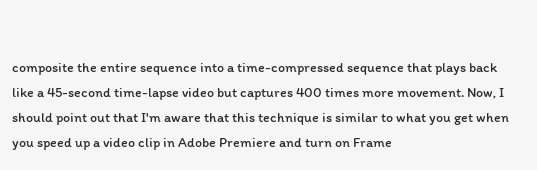composite the entire sequence into a time-compressed sequence that plays back like a 45-second time-lapse video but captures 400 times more movement. Now, I should point out that I'm aware that this technique is similar to what you get when you speed up a video clip in Adobe Premiere and turn on Frame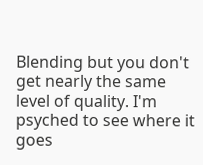Blending but you don't get nearly the same level of quality. I'm psyched to see where it goes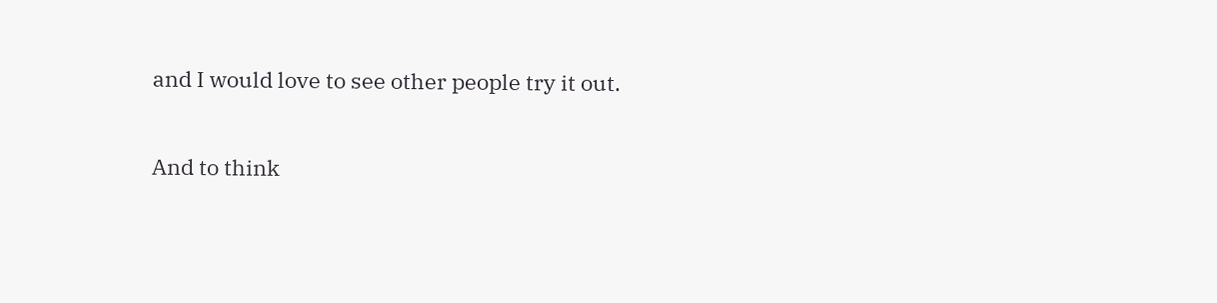and I would love to see other people try it out.

And to think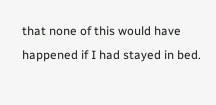that none of this would have happened if I had stayed in bed.